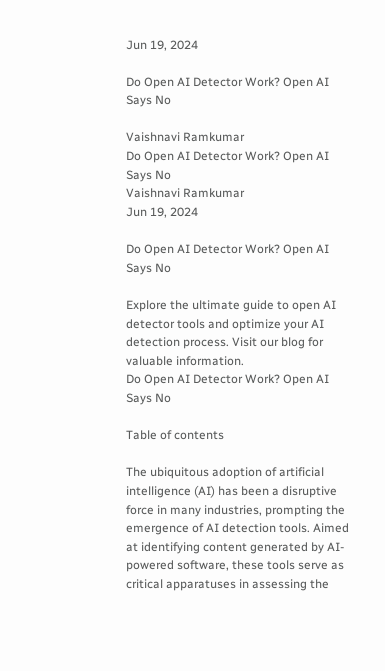Jun 19, 2024

Do Open AI Detector Work? Open AI Says No

Vaishnavi Ramkumar
Do Open AI Detector Work? Open AI Says No
Vaishnavi Ramkumar
Jun 19, 2024

Do Open AI Detector Work? Open AI Says No

Explore the ultimate guide to open AI detector tools and optimize your AI detection process. Visit our blog for valuable information.
Do Open AI Detector Work? Open AI Says No

Table of contents

The ubiquitous adoption of artificial intelligence (AI) has been a disruptive force in many industries, prompting the emergence of AI detection tools. Aimed at identifying content generated by AI-powered software, these tools serve as critical apparatuses in assessing the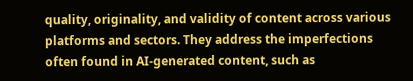quality, originality, and validity of content across various platforms and sectors. They address the imperfections often found in AI-generated content, such as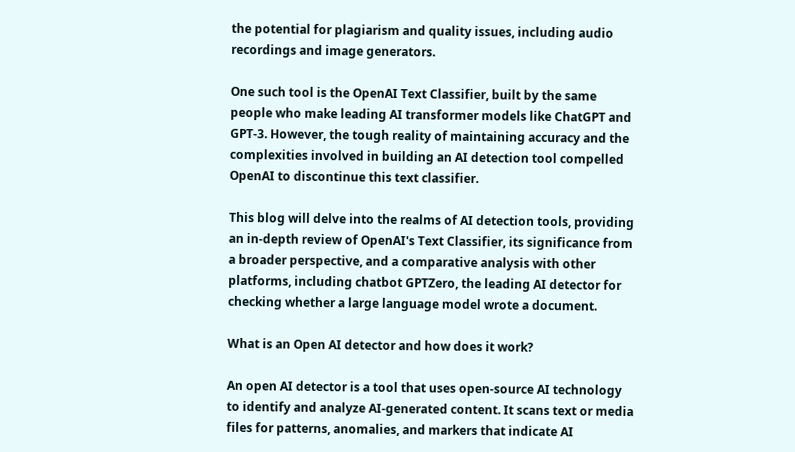the potential for plagiarism and quality issues, including audio recordings and image generators.

One such tool is the OpenAI Text Classifier, built by the same people who make leading AI transformer models like ChatGPT and GPT-3. However, the tough reality of maintaining accuracy and the complexities involved in building an AI detection tool compelled OpenAI to discontinue this text classifier.

This blog will delve into the realms of AI detection tools, providing an in-depth review of OpenAI's Text Classifier, its significance from a broader perspective, and a comparative analysis with other platforms, including chatbot GPTZero, the leading AI detector for checking whether a large language model wrote a document.

What is an Open AI detector and how does it work?

An open AI detector is a tool that uses open-source AI technology to identify and analyze AI-generated content. It scans text or media files for patterns, anomalies, and markers that indicate AI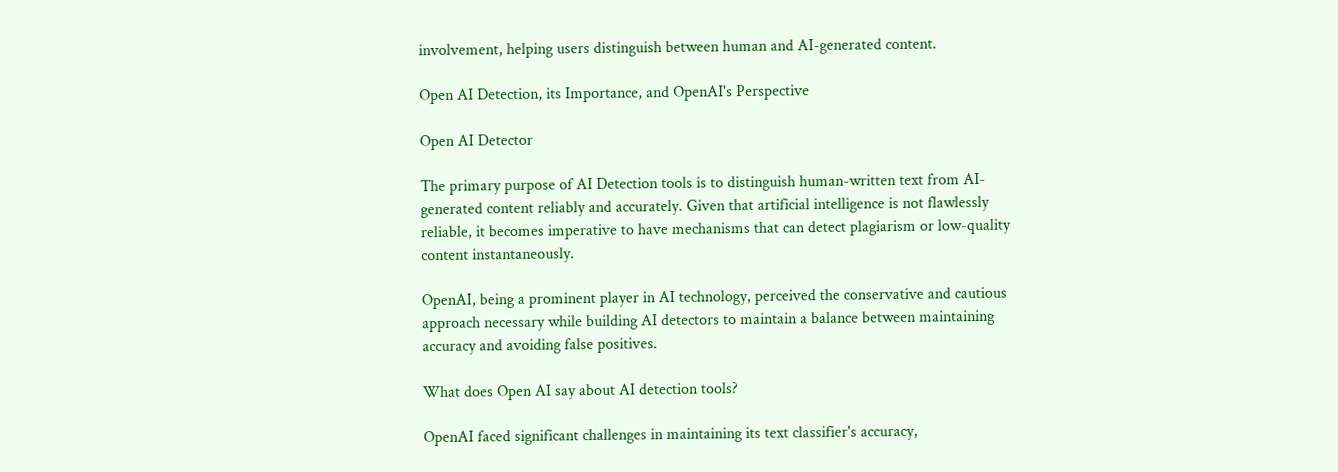involvement, helping users distinguish between human and AI-generated content.

Open AI Detection, its Importance, and OpenAI's Perspective

Open AI Detector

The primary purpose of AI Detection tools is to distinguish human-written text from AI-generated content reliably and accurately. Given that artificial intelligence is not flawlessly reliable, it becomes imperative to have mechanisms that can detect plagiarism or low-quality content instantaneously.

OpenAI, being a prominent player in AI technology, perceived the conservative and cautious approach necessary while building AI detectors to maintain a balance between maintaining accuracy and avoiding false positives.

What does Open AI say about AI detection tools?

OpenAI faced significant challenges in maintaining its text classifier's accuracy,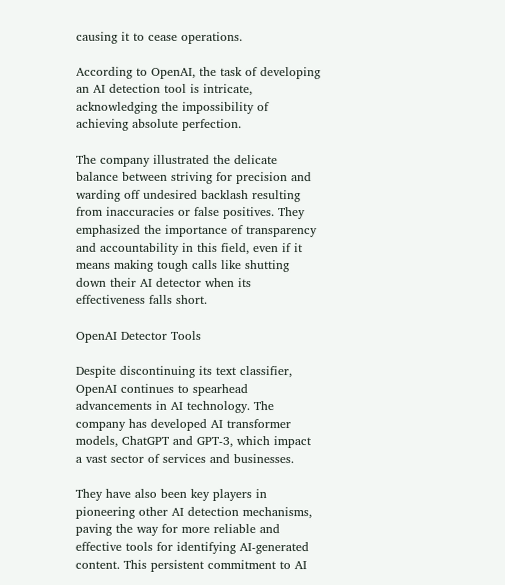causing it to cease operations.

According to OpenAI, the task of developing an AI detection tool is intricate, acknowledging the impossibility of achieving absolute perfection.

The company illustrated the delicate balance between striving for precision and warding off undesired backlash resulting from inaccuracies or false positives. They emphasized the importance of transparency and accountability in this field, even if it means making tough calls like shutting down their AI detector when its effectiveness falls short.

OpenAI Detector Tools

Despite discontinuing its text classifier, OpenAI continues to spearhead advancements in AI technology. The company has developed AI transformer models, ChatGPT and GPT-3, which impact a vast sector of services and businesses.

They have also been key players in pioneering other AI detection mechanisms, paving the way for more reliable and effective tools for identifying AI-generated content. This persistent commitment to AI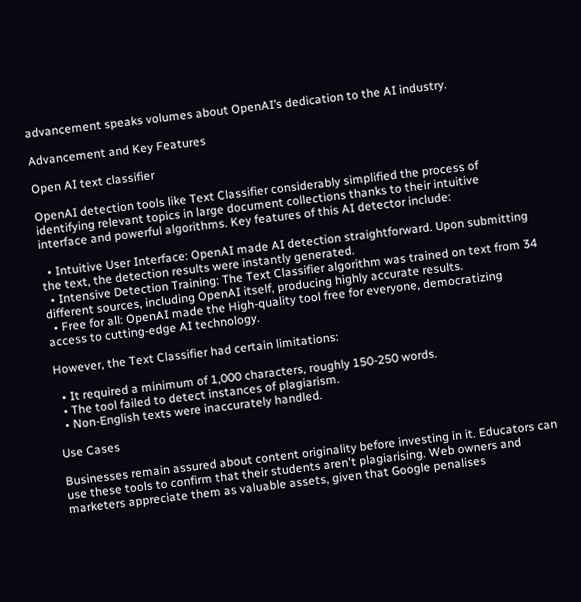advancement speaks volumes about OpenAI’s dedication to the AI industry.

Advancement and Key Features

Open AI text classifier

OpenAI detection tools like Text Classifier considerably simplified the process of identifying relevant topics in large document collections thanks to their intuitive interface and powerful algorithms. Key features of this AI detector include:

  • Intuitive User Interface: OpenAI made AI detection straightforward. Upon submitting the text, the detection results were instantly generated.
  • Intensive Detection Training: The Text Classifier algorithm was trained on text from 34 different sources, including OpenAI itself, producing highly accurate results.
  • Free for all: OpenAI made the High-quality tool free for everyone, democratizing access to cutting-edge AI technology.

However, the Text Classifier had certain limitations:

  • It required a minimum of 1,000 characters, roughly 150-250 words.
  • The tool failed to detect instances of plagiarism.
  • Non-English texts were inaccurately handled.

Use Cases

Businesses remain assured about content originality before investing in it. Educators can use these tools to confirm that their students aren't plagiarising. Web owners and marketers appreciate them as valuable assets, given that Google penalises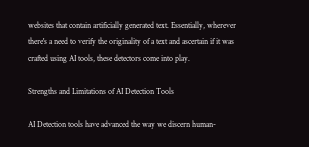websites that contain artificially generated text. Essentially, wherever there's a need to verify the originality of a text and ascertain if it was crafted using AI tools, these detectors come into play.

Strengths and Limitations of AI Detection Tools

AI Detection tools have advanced the way we discern human-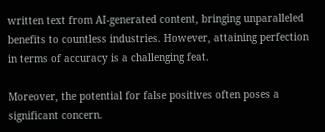written text from AI-generated content, bringing unparalleled benefits to countless industries. However, attaining perfection in terms of accuracy is a challenging feat.

Moreover, the potential for false positives often poses a significant concern.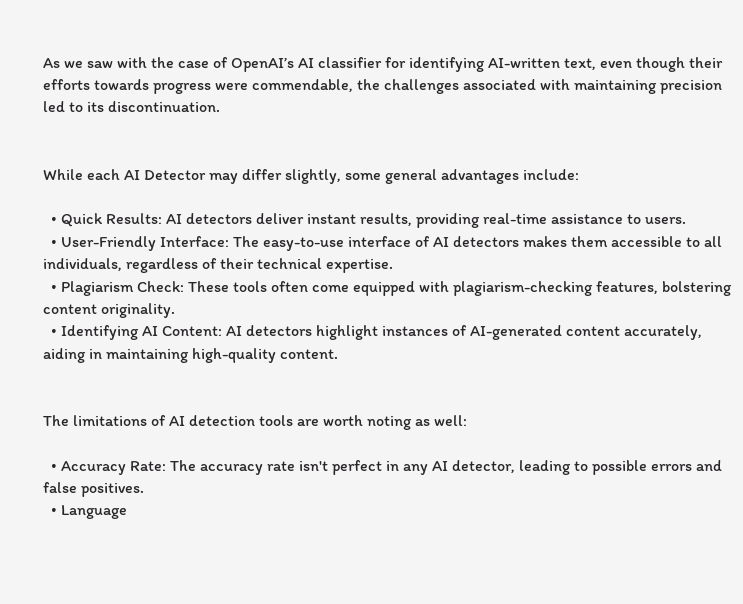As we saw with the case of OpenAI’s AI classifier for identifying AI-written text, even though their efforts towards progress were commendable, the challenges associated with maintaining precision led to its discontinuation.


While each AI Detector may differ slightly, some general advantages include:

  • Quick Results: AI detectors deliver instant results, providing real-time assistance to users.
  • User-Friendly Interface: The easy-to-use interface of AI detectors makes them accessible to all individuals, regardless of their technical expertise.
  • Plagiarism Check: These tools often come equipped with plagiarism-checking features, bolstering content originality.
  • Identifying AI Content: AI detectors highlight instances of AI-generated content accurately, aiding in maintaining high-quality content.


The limitations of AI detection tools are worth noting as well:

  • Accuracy Rate: The accuracy rate isn't perfect in any AI detector, leading to possible errors and false positives.
  • Language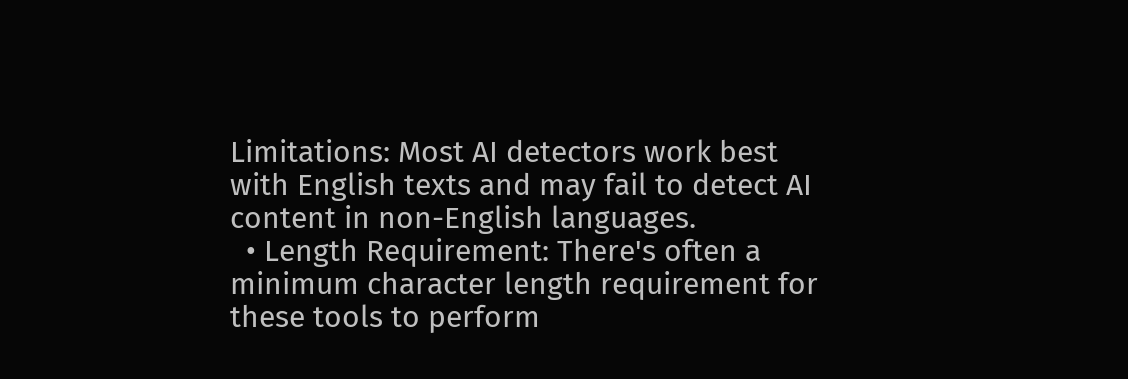Limitations: Most AI detectors work best with English texts and may fail to detect AI content in non-English languages.
  • Length Requirement: There's often a minimum character length requirement for these tools to perform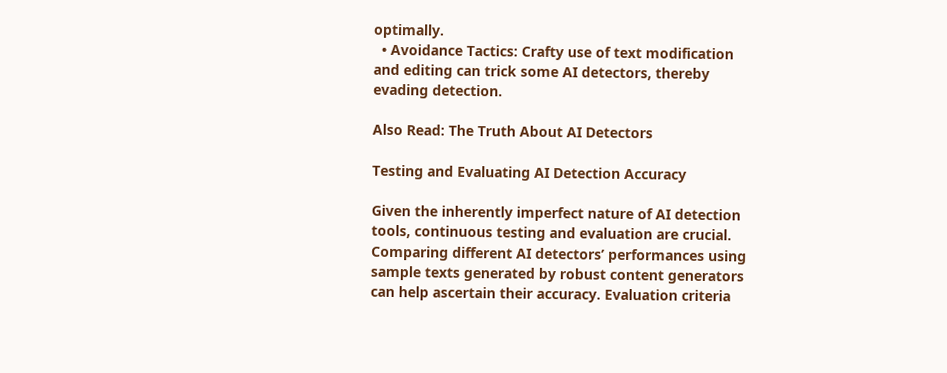optimally.
  • Avoidance Tactics: Crafty use of text modification and editing can trick some AI detectors, thereby evading detection.

Also Read: The Truth About AI Detectors

Testing and Evaluating AI Detection Accuracy

Given the inherently imperfect nature of AI detection tools, continuous testing and evaluation are crucial. Comparing different AI detectors’ performances using sample texts generated by robust content generators can help ascertain their accuracy. Evaluation criteria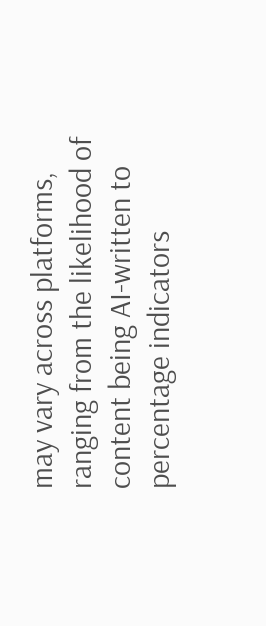may vary across platforms, ranging from the likelihood of content being AI-written to percentage indicators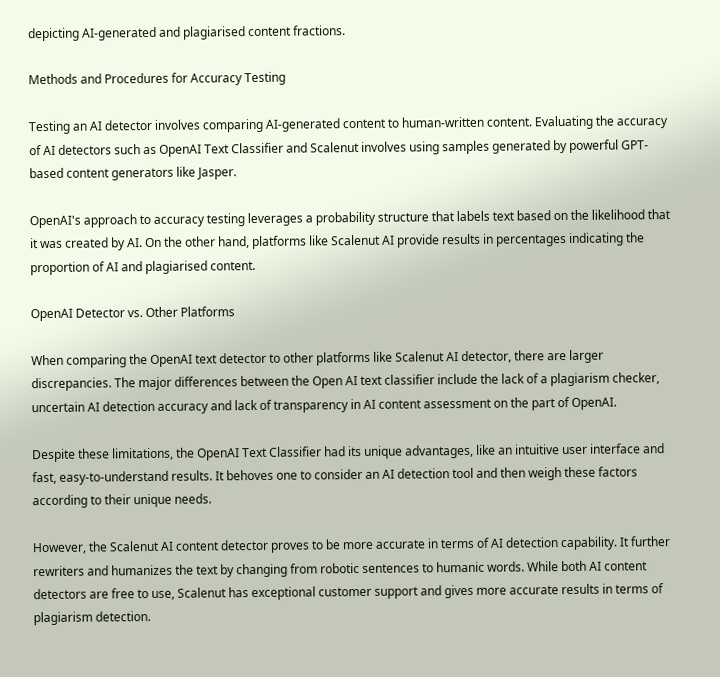depicting AI-generated and plagiarised content fractions.

Methods and Procedures for Accuracy Testing

Testing an AI detector involves comparing AI-generated content to human-written content. Evaluating the accuracy of AI detectors such as OpenAI Text Classifier and Scalenut involves using samples generated by powerful GPT-based content generators like Jasper.

OpenAI's approach to accuracy testing leverages a probability structure that labels text based on the likelihood that it was created by AI. On the other hand, platforms like Scalenut AI provide results in percentages indicating the proportion of AI and plagiarised content.

OpenAI Detector vs. Other Platforms

When comparing the OpenAI text detector to other platforms like Scalenut AI detector, there are larger discrepancies. The major differences between the Open AI text classifier include the lack of a plagiarism checker, uncertain AI detection accuracy and lack of transparency in AI content assessment on the part of OpenAI.

Despite these limitations, the OpenAI Text Classifier had its unique advantages, like an intuitive user interface and fast, easy-to-understand results. It behoves one to consider an AI detection tool and then weigh these factors according to their unique needs.

However, the Scalenut AI content detector proves to be more accurate in terms of AI detection capability. It further rewriters and humanizes the text by changing from robotic sentences to humanic words. While both AI content detectors are free to use, Scalenut has exceptional customer support and gives more accurate results in terms of plagiarism detection.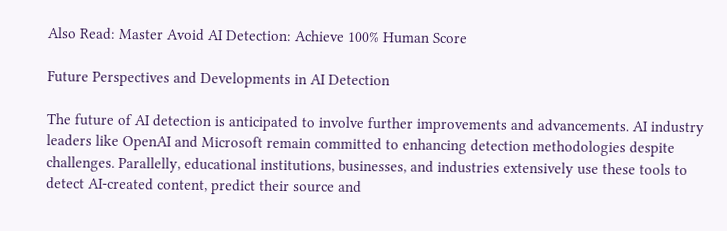Also Read: Master Avoid AI Detection: Achieve 100% Human Score

Future Perspectives and Developments in AI Detection

The future of AI detection is anticipated to involve further improvements and advancements. AI industry leaders like OpenAI and Microsoft remain committed to enhancing detection methodologies despite challenges. Parallelly, educational institutions, businesses, and industries extensively use these tools to detect AI-created content, predict their source and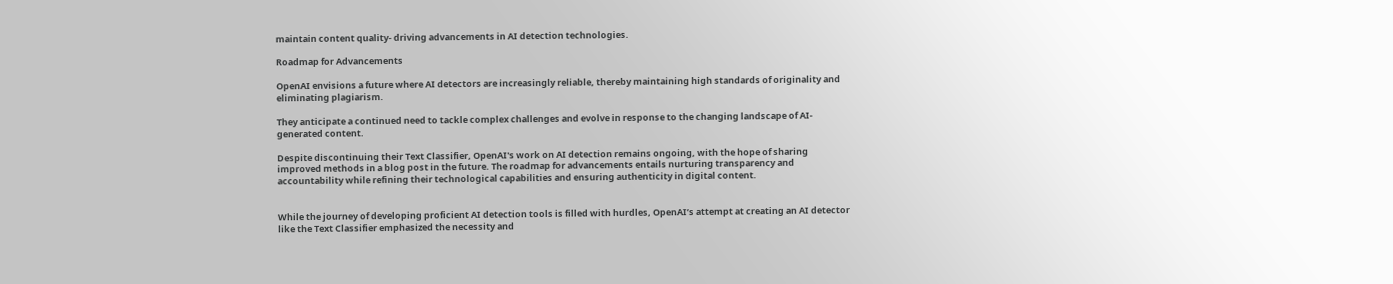maintain content quality- driving advancements in AI detection technologies.

Roadmap for Advancements

OpenAI envisions a future where AI detectors are increasingly reliable, thereby maintaining high standards of originality and eliminating plagiarism.

They anticipate a continued need to tackle complex challenges and evolve in response to the changing landscape of AI-generated content.

Despite discontinuing their Text Classifier, OpenAI's work on AI detection remains ongoing, with the hope of sharing improved methods in a blog post in the future. The roadmap for advancements entails nurturing transparency and accountability while refining their technological capabilities and ensuring authenticity in digital content.


While the journey of developing proficient AI detection tools is filled with hurdles, OpenAI’s attempt at creating an AI detector like the Text Classifier emphasized the necessity and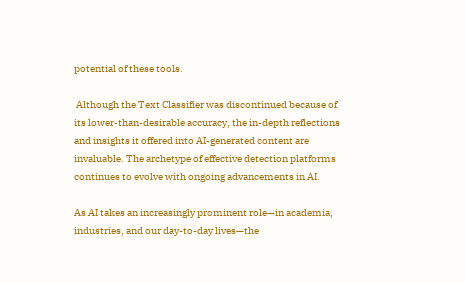potential of these tools.

 Although the Text Classifier was discontinued because of its lower-than-desirable accuracy, the in-depth reflections and insights it offered into AI-generated content are invaluable. The archetype of effective detection platforms continues to evolve with ongoing advancements in AI.

As AI takes an increasingly prominent role—in academia, industries, and our day-to-day lives—the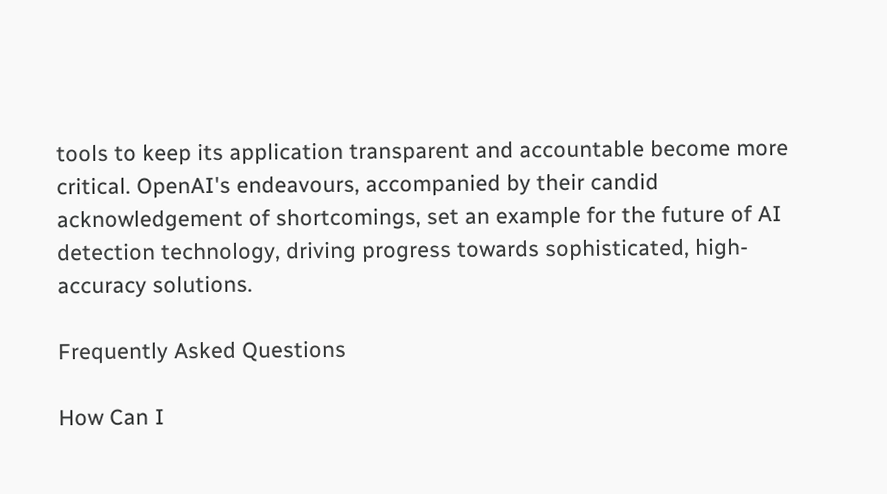tools to keep its application transparent and accountable become more critical. OpenAI's endeavours, accompanied by their candid acknowledgement of shortcomings, set an example for the future of AI detection technology, driving progress towards sophisticated, high-accuracy solutions.

Frequently Asked Questions

How Can I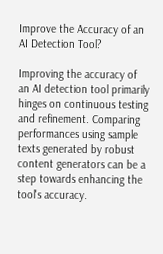Improve the Accuracy of an AI Detection Tool?

Improving the accuracy of an AI detection tool primarily hinges on continuous testing and refinement. Comparing performances using sample texts generated by robust content generators can be a step towards enhancing the tool's accuracy.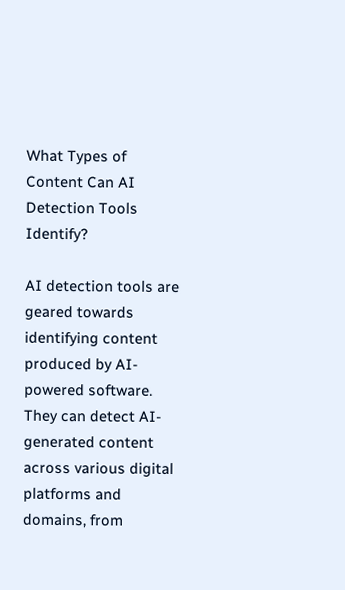What Types of Content Can AI Detection Tools Identify?

AI detection tools are geared towards identifying content produced by AI-powered software. They can detect AI-generated content across various digital platforms and domains, from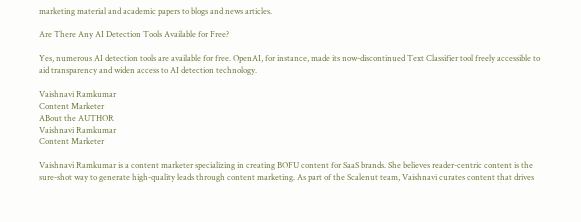marketing material and academic papers to blogs and news articles.

Are There Any AI Detection Tools Available for Free?

Yes, numerous AI detection tools are available for free. OpenAI, for instance, made its now-discontinued Text Classifier tool freely accessible to aid transparency and widen access to AI detection technology.

Vaishnavi Ramkumar
Content Marketer
ABout the AUTHOR
Vaishnavi Ramkumar
Content Marketer

Vaishnavi Ramkumar is a content marketer specializing in creating BOFU content for SaaS brands. She believes reader-centric content is the sure-shot way to generate high-quality leads through content marketing. As part of the Scalenut team, Vaishnavi curates content that drives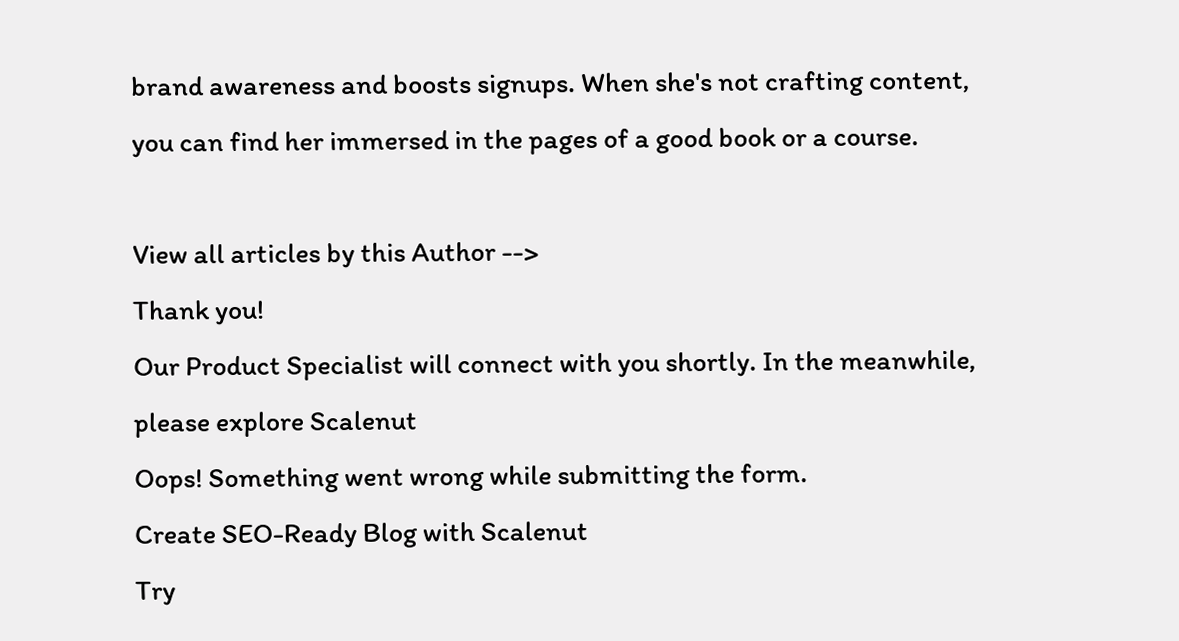brand awareness and boosts signups. When she's not crafting content, you can find her immersed in the pages of a good book or a course.

View all articles by this Author -->
Thank you!
Our Product Specialist will connect with you shortly. In the meanwhile, please explore Scalenut
Oops! Something went wrong while submitting the form.
Create SEO-Ready Blog with Scalenut
Try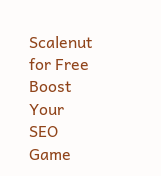Scalenut for Free
Boost Your SEO Game